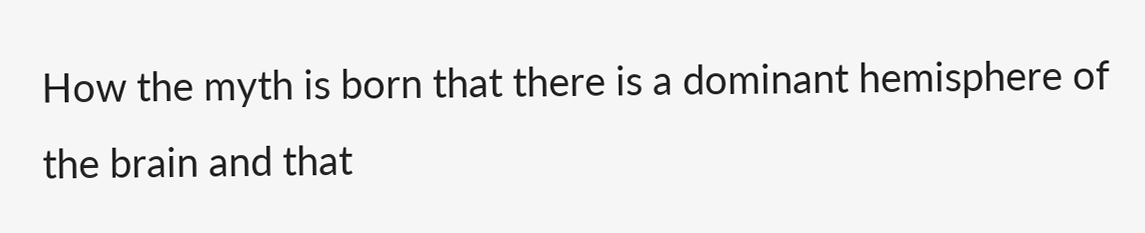How the myth is born that there is a dominant hemisphere of the brain and that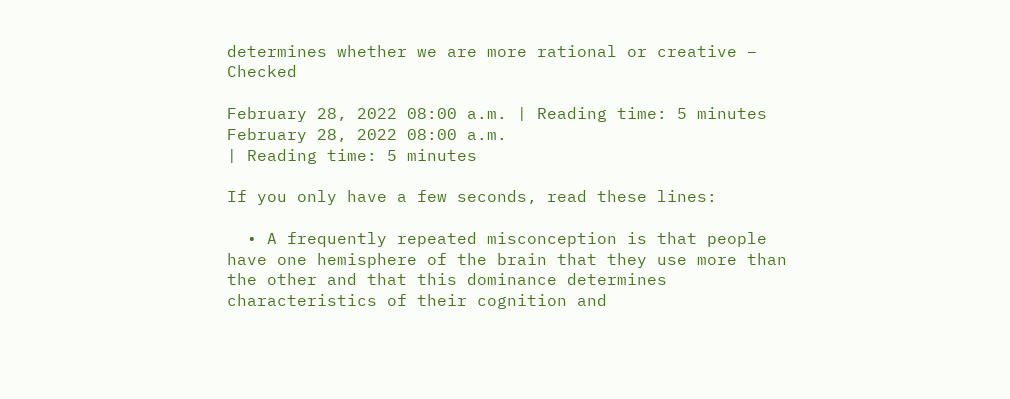determines whether we are more rational or creative – Checked

February 28, 2022 08:00 a.m. | Reading time: 5 minutes
February 28, 2022 08:00 a.m.
| Reading time: 5 minutes

If you only have a few seconds, read these lines:

  • A frequently repeated misconception is that people have one hemisphere of the brain that they use more than the other and that this dominance determines characteristics of their cognition and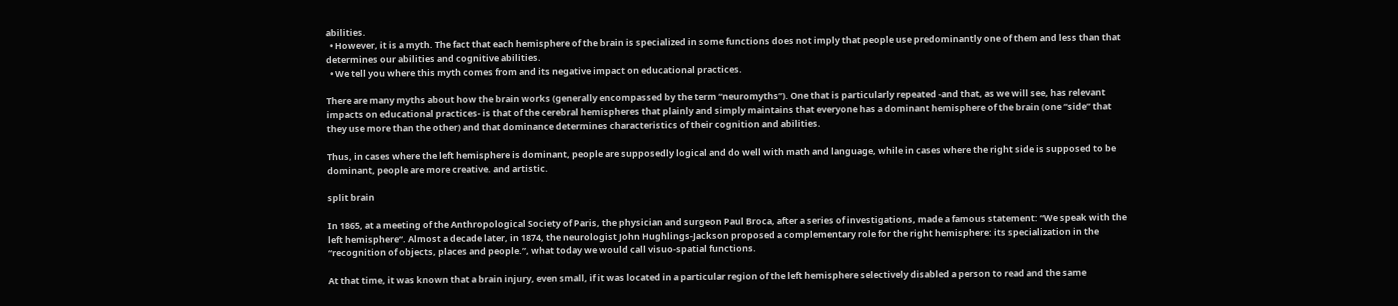abilities.
  • However, it is a myth. The fact that each hemisphere of the brain is specialized in some functions does not imply that people use predominantly one of them and less than that determines our abilities and cognitive abilities.
  • We tell you where this myth comes from and its negative impact on educational practices.

There are many myths about how the brain works (generally encompassed by the term “neuromyths”). One that is particularly repeated -and that, as we will see, has relevant impacts on educational practices- is that of the cerebral hemispheres that plainly and simply maintains that everyone has a dominant hemisphere of the brain (one “side” that they use more than the other) and that dominance determines characteristics of their cognition and abilities.

Thus, in cases where the left hemisphere is dominant, people are supposedly logical and do well with math and language, while in cases where the right side is supposed to be dominant, people are more creative. and artistic.

split brain

In 1865, at a meeting of the Anthropological Society of Paris, the physician and surgeon Paul Broca, after a series of investigations, made a famous statement: “We speak with the left hemisphere“. Almost a decade later, in 1874, the neurologist John Hughlings-Jackson proposed a complementary role for the right hemisphere: its specialization in the “recognition of objects, places and people.”, what today we would call visuo-spatial functions.

At that time, it was known that a brain injury, even small, if it was located in a particular region of the left hemisphere selectively disabled a person to read and the same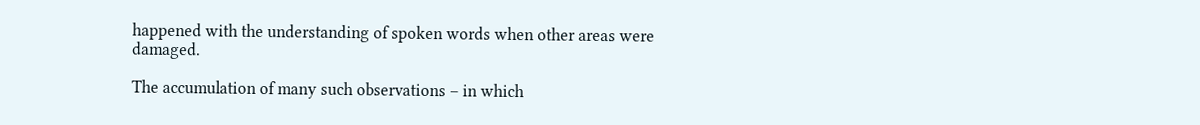happened with the understanding of spoken words when other areas were damaged.

The accumulation of many such observations – in which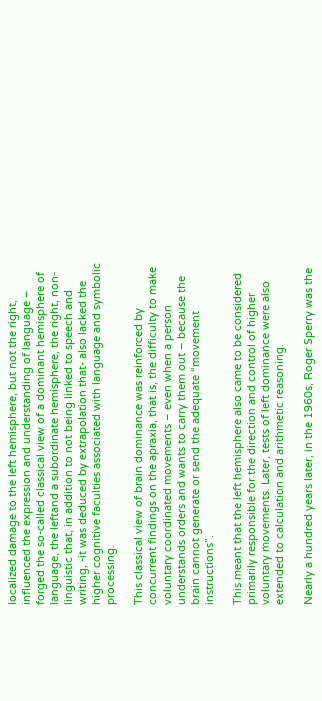localized damage to the left hemisphere, but not the right, influenced the expression and understanding of language – forged the so-called classical view of a dominant hemisphere of language, the leftand a subordinate hemisphere, the right, non-linguistic that, in addition to not being linked to speech and writing, -it was deduced by extrapolation that- also lacked the higher cognitive faculties associated with language and symbolic processing.

This classical view of brain dominance was reinforced by concurrent findings on the apraxia, that is, the difficulty to make voluntary coordinated movements – even when a person understands orders and wants to carry them out – because the brain cannot generate or send the adequate “movement instructions”.

This meant that the left hemisphere also came to be considered primarily responsible for the direction and control of higher voluntary movements. Later, tests of left dominance were also extended to calculation and arithmetic reasoning.

Nearly a hundred years later, in the 1960s, Roger Sperry was the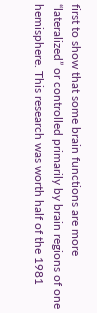first to show that some brain functions are more “lateralized” or controlled primarily by brain regions of one hemisphere. This research was worth half of the 1981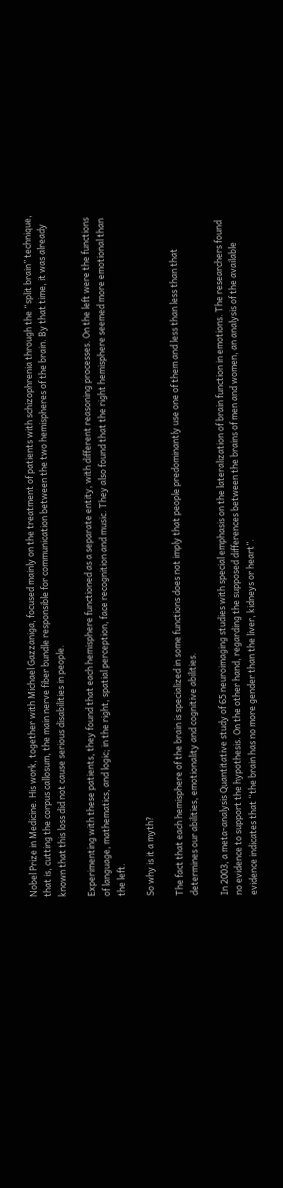Nobel Prize in Medicine. His work, together with Michael Gazzaniga, focused mainly on the treatment of patients with schizophrenia through the “split brain” technique, that is, cutting the corpus callosum, the main nerve fiber bundle responsible for communication between the two hemispheres of the brain. By that time, it was already known that this loss did not cause serious disabilities in people.

Experimenting with these patients, they found that each hemisphere functioned as a separate entity, with different reasoning processes. On the left were the functions of language, mathematics, and logic; in the right, spatial perception, face recognition and music. They also found that the right hemisphere seemed more emotional than the left.

So why is it a myth?

The fact that each hemisphere of the brain is specialized in some functions does not imply that people predominantly use one of them and less than less than that determines our abilities, emotionality and cognitive abilities.

In 2003, a meta-analysis Quantitative study of 65 neuroimaging studies with special emphasis on the lateralization of brain function in emotions. The researchers found no evidence to support the hypothesis. On the other hand, regarding the supposed differences between the brains of men and women, an analysis of the available evidence indicates that “the brain has no more gender than the liver, kidneys or heart”.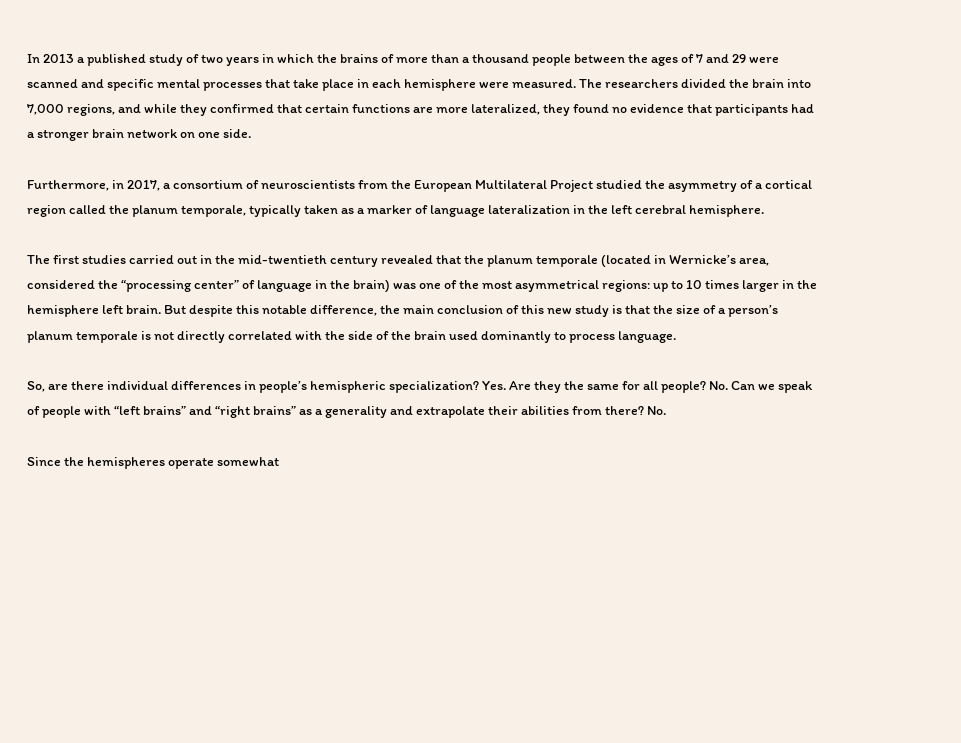In 2013 a published study of two years in which the brains of more than a thousand people between the ages of 7 and 29 were scanned and specific mental processes that take place in each hemisphere were measured. The researchers divided the brain into 7,000 regions, and while they confirmed that certain functions are more lateralized, they found no evidence that participants had a stronger brain network on one side.

Furthermore, in 2017, a consortium of neuroscientists from the European Multilateral Project studied the asymmetry of a cortical region called the planum temporale, typically taken as a marker of language lateralization in the left cerebral hemisphere.

The first studies carried out in the mid-twentieth century revealed that the planum temporale (located in Wernicke’s area, considered the “processing center” of language in the brain) was one of the most asymmetrical regions: up to 10 times larger in the hemisphere left brain. But despite this notable difference, the main conclusion of this new study is that the size of a person’s planum temporale is not directly correlated with the side of the brain used dominantly to process language.

So, are there individual differences in people’s hemispheric specialization? Yes. Are they the same for all people? No. Can we speak of people with “left brains” and “right brains” as a generality and extrapolate their abilities from there? No.

Since the hemispheres operate somewhat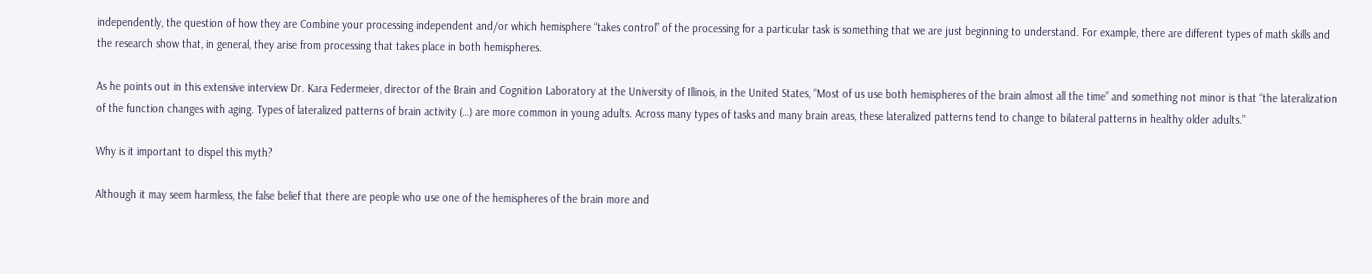independently, the question of how they are Combine your processing independent and/or which hemisphere “takes control” of the processing for a particular task is something that we are just beginning to understand. For example, there are different types of math skills and the research show that, in general, they arise from processing that takes place in both hemispheres.

As he points out in this extensive interview Dr. Kara Federmeier, director of the Brain and Cognition Laboratory at the University of Illinois, in the United States, “Most of us use both hemispheres of the brain almost all the time” and something not minor is that “the lateralization of the function changes with aging. Types of lateralized patterns of brain activity (…) are more common in young adults. Across many types of tasks and many brain areas, these lateralized patterns tend to change to bilateral patterns in healthy older adults.”

Why is it important to dispel this myth?

Although it may seem harmless, the false belief that there are people who use one of the hemispheres of the brain more and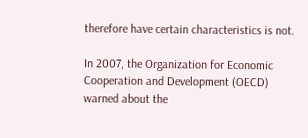therefore have certain characteristics is not.

In 2007, the Organization for Economic Cooperation and Development (OECD) warned about the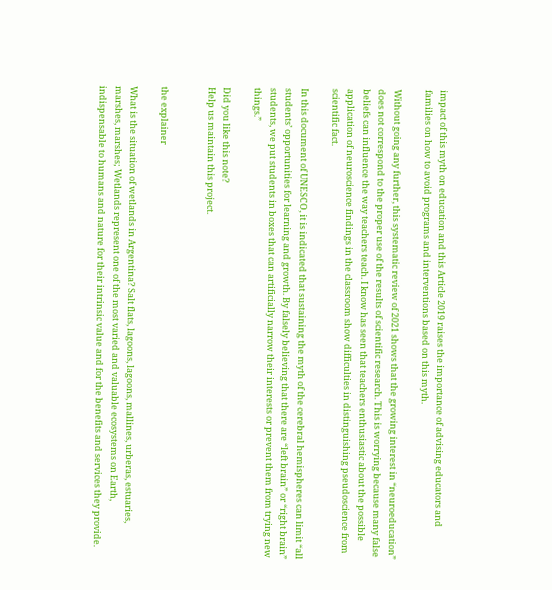impact of this myth on education and this Article 2019 raises the importance of advising educators and families on how to avoid programs and interventions based on this myth.

Without going any further, this systematic review of 2021 shows that the growing interest in “neuroeducation” does not correspond to the proper use of the results of scientific research. This is worrying because many false beliefs can influence the way teachers teach. I know has seen that teachers enthusiastic about the possible application of neuroscience findings in the classroom show difficulties in distinguishing pseudoscience from scientific fact.

In this document of UNESCO, it is indicated that sustaining the myth of the cerebral hemispheres can limit “all students’ opportunities for learning and growth. By falsely believing that there are “left brain” or “right brain” students, we put students in boxes that can artificially narrow their interests or prevent them from trying new things.”

Did you like this note?
Help us maintain this project.


the explainer

What is the situation of wetlands in Argentina? Salt flats, lagoons, lagoons, mallines, urberas, estuaries, marshes, marshes; Wetlands represent one of the most varied and valuable ecosystems on Earth, indispensable to humans and nature for their intrinsic value and for the benefits and services they provide.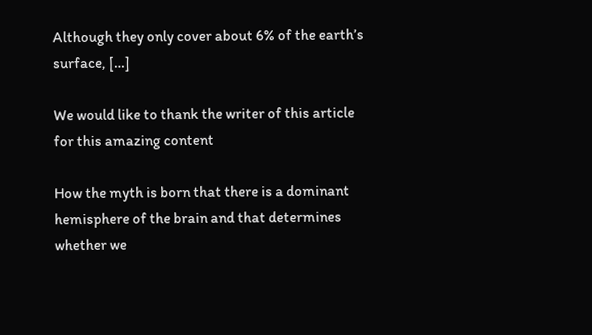Although they only cover about 6% of the earth’s surface, […]

We would like to thank the writer of this article for this amazing content

How the myth is born that there is a dominant hemisphere of the brain and that determines whether we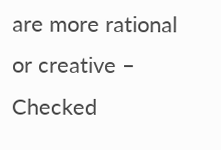are more rational or creative – Checked